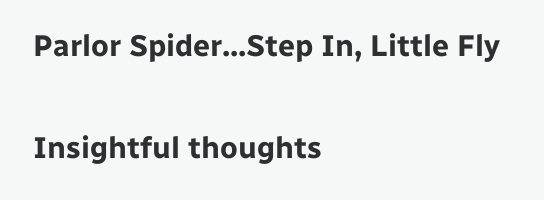Parlor Spider...Step In, Little Fly

Insightful thoughts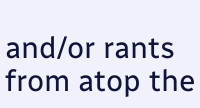and/or rants from atop the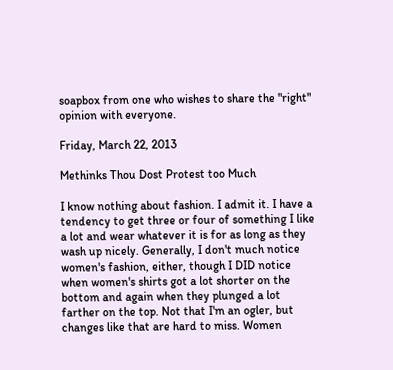soapbox from one who wishes to share the "right" opinion with everyone.

Friday, March 22, 2013

Methinks Thou Dost Protest too Much

I know nothing about fashion. I admit it. I have a tendency to get three or four of something I like a lot and wear whatever it is for as long as they wash up nicely. Generally, I don't much notice women's fashion, either, though I DID notice when women's shirts got a lot shorter on the bottom and again when they plunged a lot farther on the top. Not that I'm an ogler, but changes like that are hard to miss. Women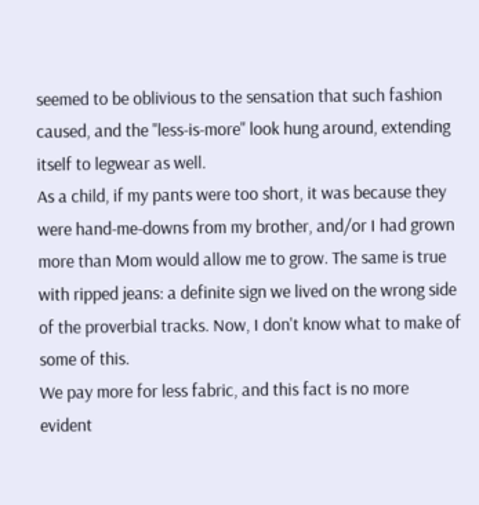seemed to be oblivious to the sensation that such fashion caused, and the "less-is-more" look hung around, extending itself to legwear as well.
As a child, if my pants were too short, it was because they were hand-me-downs from my brother, and/or I had grown more than Mom would allow me to grow. The same is true with ripped jeans: a definite sign we lived on the wrong side of the proverbial tracks. Now, I don't know what to make of some of this.
We pay more for less fabric, and this fact is no more evident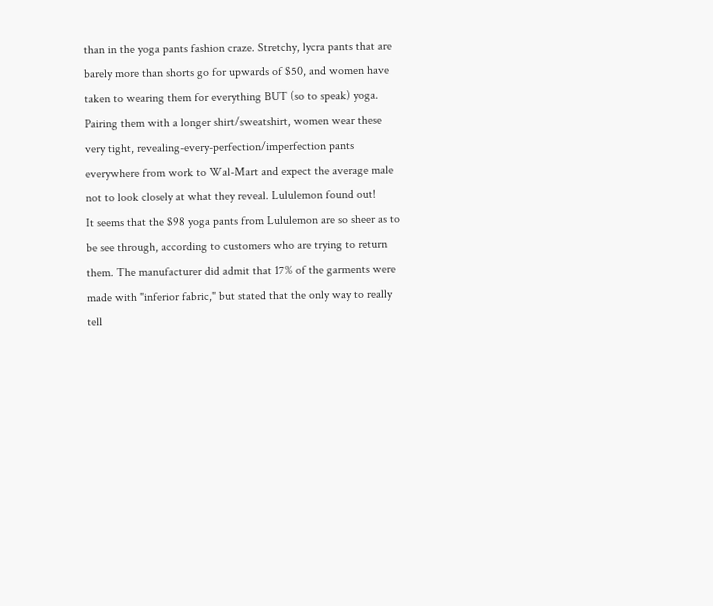than in the yoga pants fashion craze. Stretchy, lycra pants that are barely more than shorts go for upwards of $50, and women have taken to wearing them for everything BUT (so to speak) yoga. Pairing them with a longer shirt/sweatshirt, women wear these very tight, revealing-every-perfection/imperfection pants everywhere from work to Wal-Mart and expect the average male not to look closely at what they reveal. Lululemon found out!
It seems that the $98 yoga pants from Lululemon are so sheer as to be see through, according to customers who are trying to return them. The manufacturer did admit that 17% of the garments were made with "inferior fabric," but stated that the only way to really tell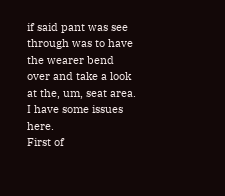if said pant was see through was to have the wearer bend over and take a look at the, um, seat area. I have some issues here.
First of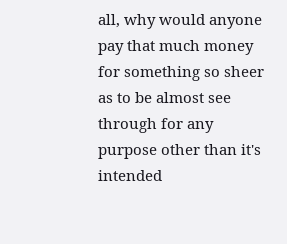all, why would anyone pay that much money for something so sheer as to be almost see through for any purpose other than it's intended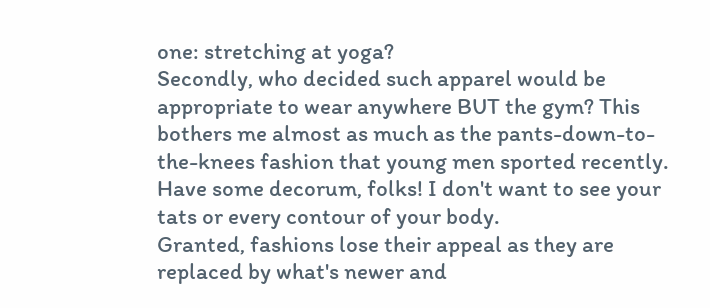one: stretching at yoga?
Secondly, who decided such apparel would be appropriate to wear anywhere BUT the gym? This bothers me almost as much as the pants-down-to-the-knees fashion that young men sported recently. Have some decorum, folks! I don't want to see your tats or every contour of your body.
Granted, fashions lose their appeal as they are replaced by what's newer and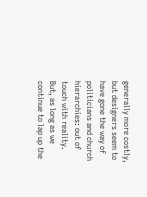generally more costly, but designers seem to have gone the way of politicians and church hierarchies: out of touch with reality.
But, as long as we continue to lap up the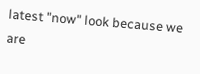latest "now" look because we are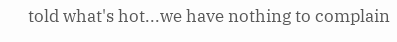told what's hot...we have nothing to complain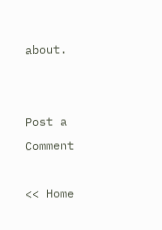about.


Post a Comment

<< Home